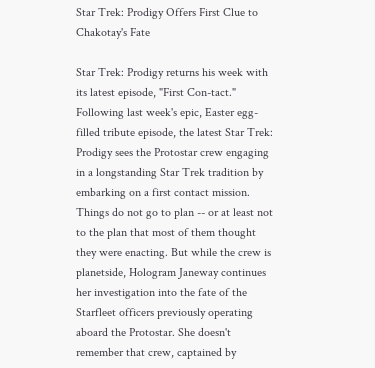Star Trek: Prodigy Offers First Clue to Chakotay's Fate

Star Trek: Prodigy returns his week with its latest episode, "First Con-tact." Following last week's epic, Easter egg-filled tribute episode, the latest Star Trek: Prodigy sees the Protostar crew engaging in a longstanding Star Trek tradition by embarking on a first contact mission. Things do not go to plan -- or at least not to the plan that most of them thought they were enacting. But while the crew is planetside, Hologram Janeway continues her investigation into the fate of the Starfleet officers previously operating aboard the Protostar. She doesn't remember that crew, captained by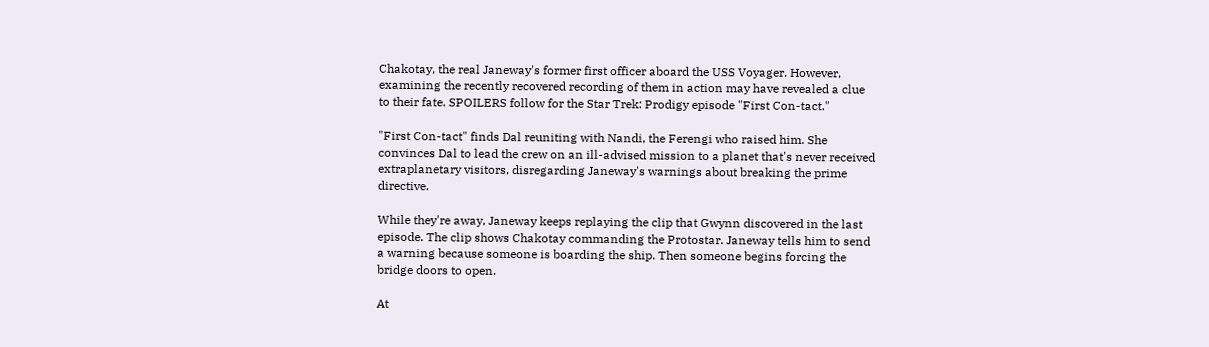Chakotay, the real Janeway's former first officer aboard the USS Voyager. However, examining the recently recovered recording of them in action may have revealed a clue to their fate. SPOILERS follow for the Star Trek: Prodigy episode "First Con-tact."

"First Con-tact" finds Dal reuniting with Nandi, the Ferengi who raised him. She convinces Dal to lead the crew on an ill-advised mission to a planet that's never received extraplanetary visitors, disregarding Janeway's warnings about breaking the prime directive.

While they're away, Janeway keeps replaying the clip that Gwynn discovered in the last episode. The clip shows Chakotay commanding the Protostar. Janeway tells him to send a warning because someone is boarding the ship. Then someone begins forcing the bridge doors to open.

At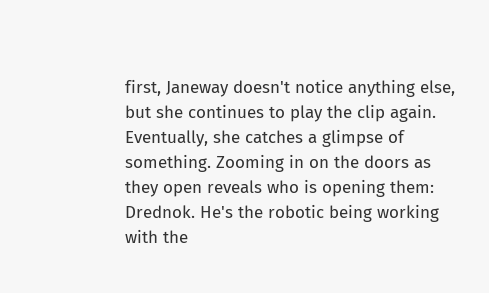first, Janeway doesn't notice anything else, but she continues to play the clip again. Eventually, she catches a glimpse of something. Zooming in on the doors as they open reveals who is opening them: Drednok. He's the robotic being working with the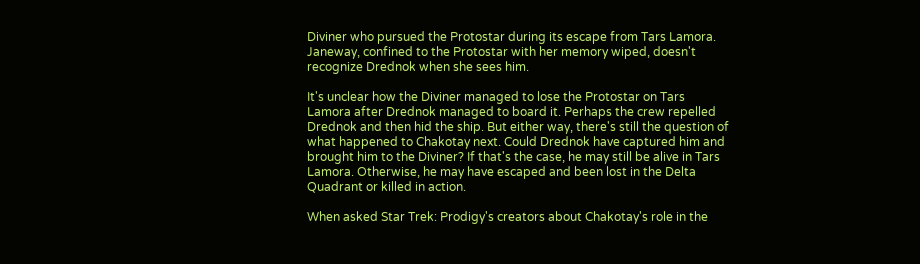Diviner who pursued the Protostar during its escape from Tars Lamora. Janeway, confined to the Protostar with her memory wiped, doesn't recognize Drednok when she sees him.

It's unclear how the Diviner managed to lose the Protostar on Tars Lamora after Drednok managed to board it. Perhaps the crew repelled Drednok and then hid the ship. But either way, there's still the question of what happened to Chakotay next. Could Drednok have captured him and brought him to the Diviner? If that's the case, he may still be alive in Tars Lamora. Otherwise, he may have escaped and been lost in the Delta Quadrant or killed in action.

When asked Star Trek: Prodigy's creators about Chakotay's role in the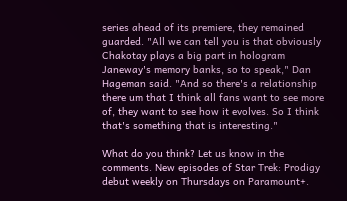series ahead of its premiere, they remained guarded. "All we can tell you is that obviously Chakotay plays a big part in hologram Janeway's memory banks, so to speak," Dan Hageman said. "And so there's a relationship there um that I think all fans want to see more of, they want to see how it evolves. So I think that's something that is interesting."

What do you think? Let us know in the comments. New episodes of Star Trek: Prodigy debut weekly on Thursdays on Paramount+.